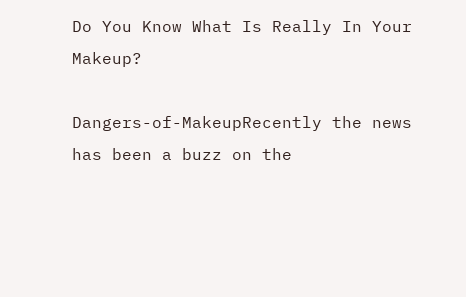Do You Know What Is Really In Your Makeup?

Dangers-of-MakeupRecently the news has been a buzz on the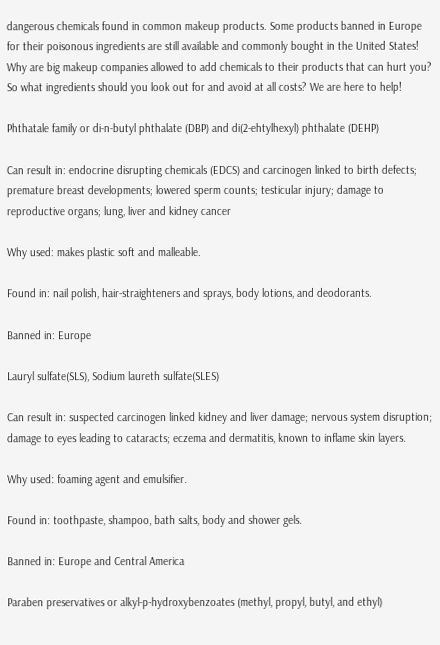dangerous chemicals found in common makeup products. Some products banned in Europe for their poisonous ingredients are still available and commonly bought in the United States! Why are big makeup companies allowed to add chemicals to their products that can hurt you? So what ingredients should you look out for and avoid at all costs? We are here to help!

Phthatale family or di-n-butyl phthalate (DBP) and di(2-ehtylhexyl) phthalate (DEHP)

Can result in: endocrine disrupting chemicals (EDCS) and carcinogen linked to birth defects; premature breast developments; lowered sperm counts; testicular injury; damage to reproductive organs; lung, liver and kidney cancer

Why used: makes plastic soft and malleable.

Found in: nail polish, hair-straighteners and sprays, body lotions, and deodorants.

Banned in: Europe

Lauryl sulfate(SLS), Sodium laureth sulfate(SLES)

Can result in: suspected carcinogen linked kidney and liver damage; nervous system disruption; damage to eyes leading to cataracts; eczema and dermatitis, known to inflame skin layers.

Why used: foaming agent and emulsifier.

Found in: toothpaste, shampoo, bath salts, body and shower gels.

Banned in: Europe and Central America

Paraben preservatives or alkyl-p-hydroxybenzoates (methyl, propyl, butyl, and ethyl)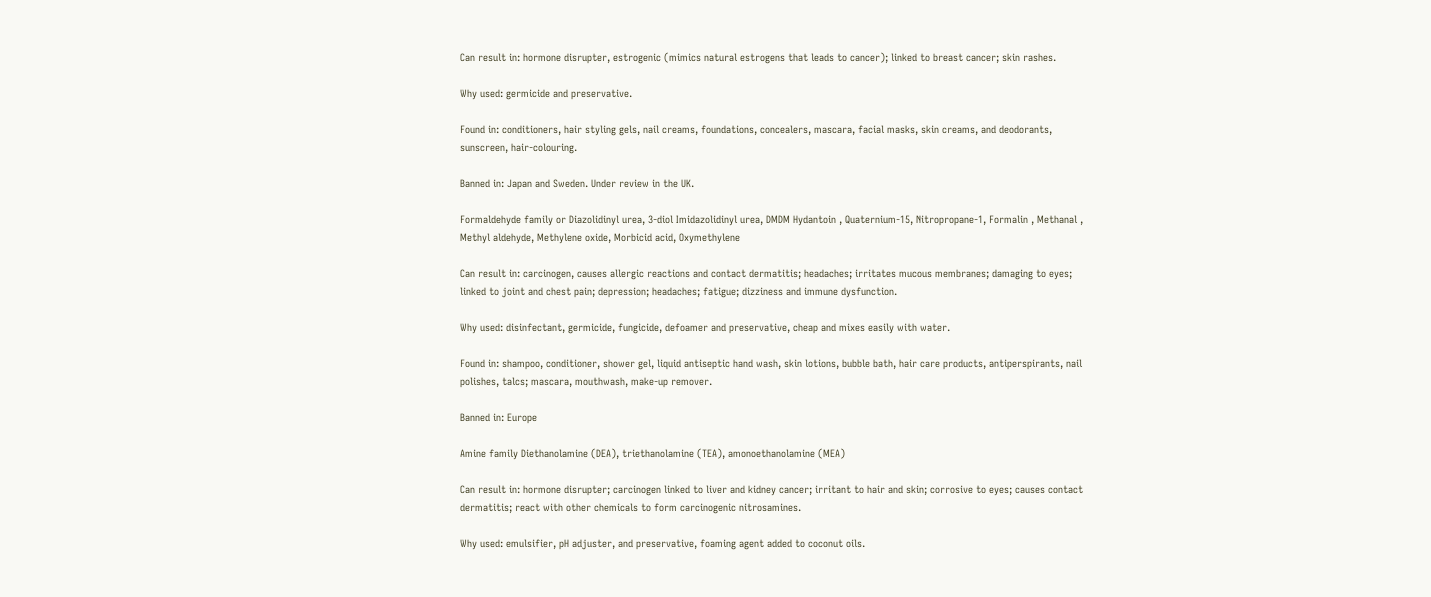Can result in: hormone disrupter, estrogenic (mimics natural estrogens that leads to cancer); linked to breast cancer; skin rashes.

Why used: germicide and preservative.

Found in: conditioners, hair styling gels, nail creams, foundations, concealers, mascara, facial masks, skin creams, and deodorants, sunscreen, hair-colouring.

Banned in: Japan and Sweden. Under review in the UK.

Formaldehyde family or Diazolidinyl urea, 3-diol Imidazolidinyl urea, DMDM Hydantoin , Quaternium-15, Nitropropane-1, Formalin , Methanal , Methyl aldehyde, Methylene oxide, Morbicid acid, Oxymethylene

Can result in: carcinogen, causes allergic reactions and contact dermatitis; headaches; irritates mucous membranes; damaging to eyes; linked to joint and chest pain; depression; headaches; fatigue; dizziness and immune dysfunction.

Why used: disinfectant, germicide, fungicide, defoamer and preservative, cheap and mixes easily with water.

Found in: shampoo, conditioner, shower gel, liquid antiseptic hand wash, skin lotions, bubble bath, hair care products, antiperspirants, nail polishes, talcs; mascara, mouthwash, make-up remover.

Banned in: Europe

Amine family Diethanolamine (DEA), triethanolamine (TEA), amonoethanolamine (MEA)

Can result in: hormone disrupter; carcinogen linked to liver and kidney cancer; irritant to hair and skin; corrosive to eyes; causes contact dermatitis; react with other chemicals to form carcinogenic nitrosamines.

Why used: emulsifier, pH adjuster, and preservative, foaming agent added to coconut oils.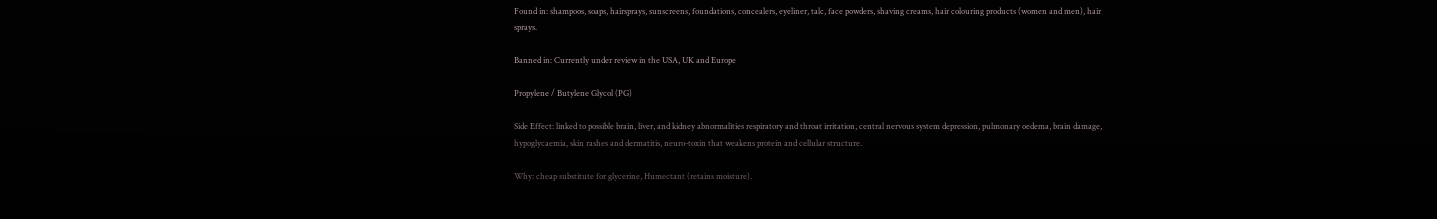Found in: shampoos, soaps, hairsprays, sunscreens, foundations, concealers, eyeliner, talc, face powders, shaving creams, hair colouring products (women and men), hair sprays.

Banned in: Currently under review in the USA, UK and Europe

Propylene / Butylene Glycol (PG)

Side Effect: linked to possible brain, liver, and kidney abnormalities respiratory and throat irritation, central nervous system depression, pulmonary oedema, brain damage, hypoglycaemia, skin rashes and dermatitis, neuro-toxin that weakens protein and cellular structure.

Why: cheap substitute for glycerine, Humectant (retains moisture).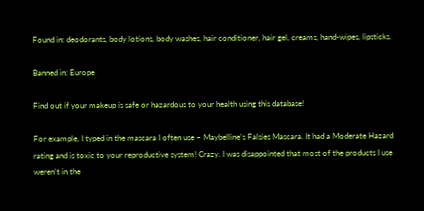Found in: deodorants, body lotions, body washes, hair conditioner, hair gel, creams, hand-wipes, lipsticks.

Banned in: Europe

Find out if your makeup is safe or hazardous to your health using this database!

For example, I typed in the mascara I often use – Maybelline’s Falsies Mascara. It had a Moderate Hazard rating and is toxic to your reproductive system! Crazy. I was disappointed that most of the products I use weren’t in the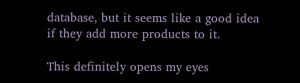database, but it seems like a good idea if they add more products to it.

This definitely opens my eyes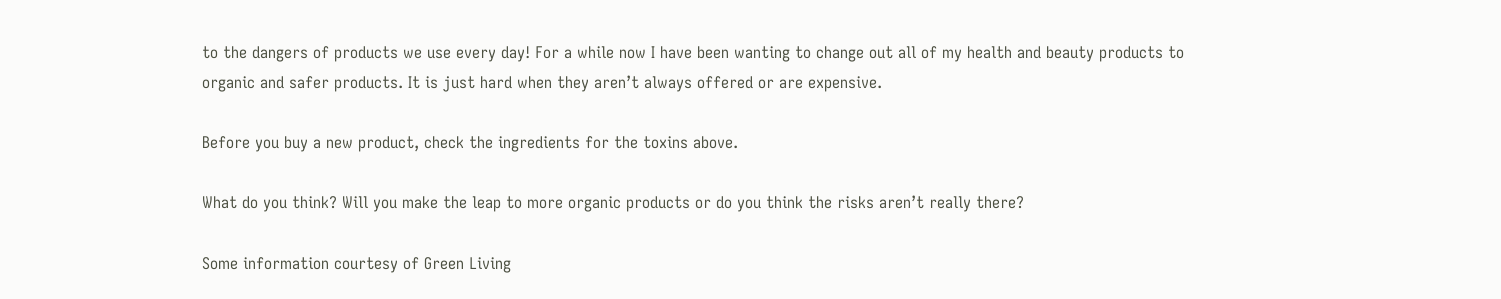to the dangers of products we use every day! For a while now I have been wanting to change out all of my health and beauty products to organic and safer products. It is just hard when they aren’t always offered or are expensive.

Before you buy a new product, check the ingredients for the toxins above.

What do you think? Will you make the leap to more organic products or do you think the risks aren’t really there?

Some information courtesy of Green Living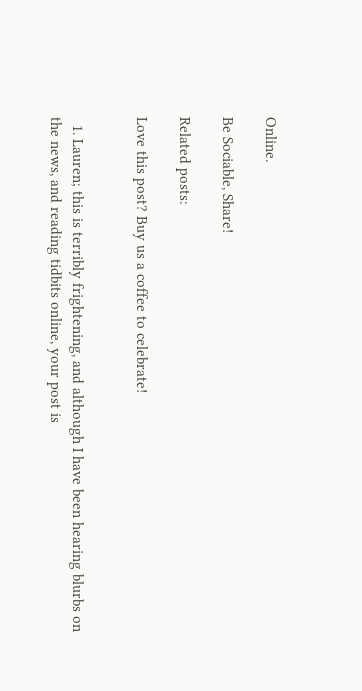Online.

Be Sociable, Share!

Related posts:

Love this post? Buy us a coffee to celebrate!


  1. Lauren; this is terribly frightening, and although I have been hearing blurbs on the news, and reading tidbits online, your post is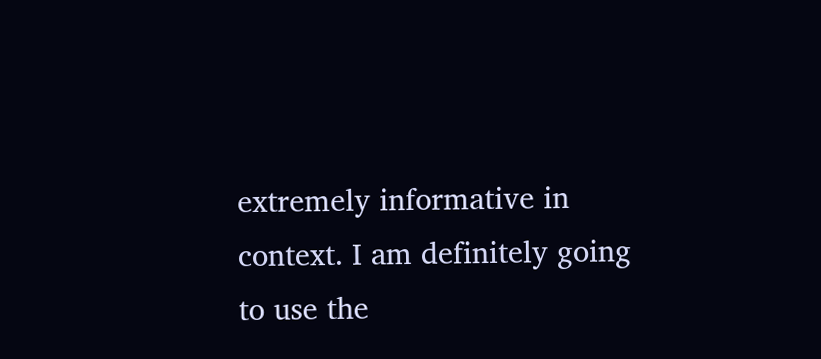extremely informative in context. I am definitely going to use the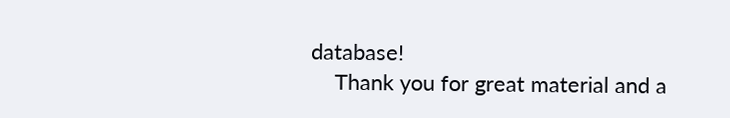database!
    Thank you for great material and a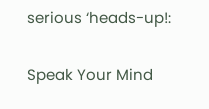serious ‘heads-up!:

Speak Your Mind